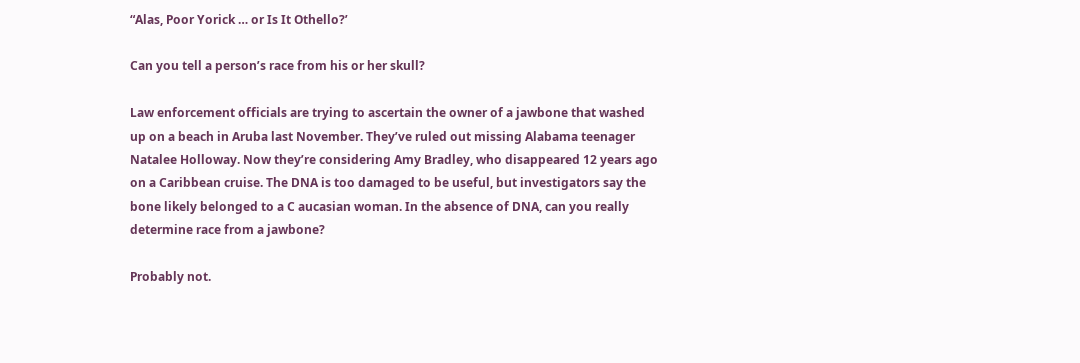“Alas, Poor Yorick … or Is It Othello?’

Can you tell a person’s race from his or her skull?

Law enforcement officials are trying to ascertain the owner of a jawbone that washed up on a beach in Aruba last November. They’ve ruled out missing Alabama teenager Natalee Holloway. Now they’re considering Amy Bradley, who disappeared 12 years ago on a Caribbean cruise. The DNA is too damaged to be useful, but investigators say the bone likely belonged to a C aucasian woman. In the absence of DNA, can you really determine race from a jawbone?

Probably not.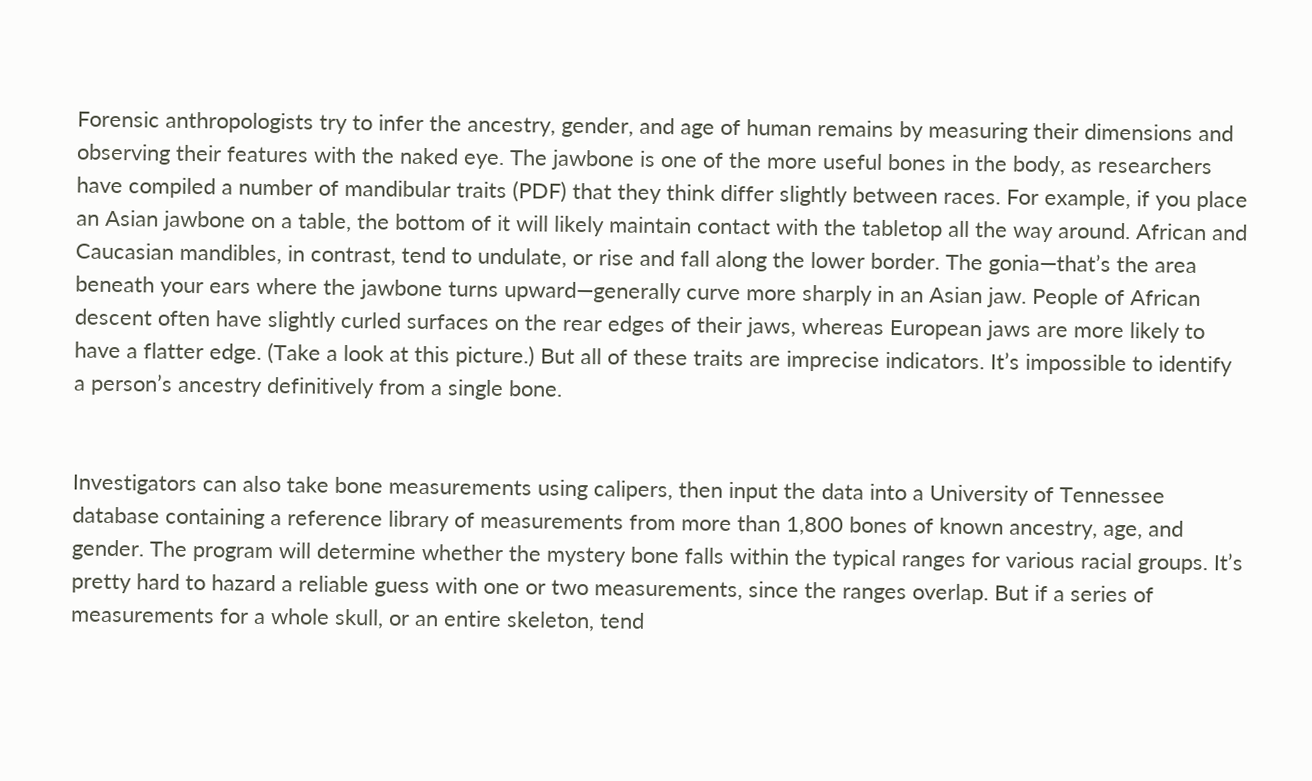Forensic anthropologists try to infer the ancestry, gender, and age of human remains by measuring their dimensions and observing their features with the naked eye. The jawbone is one of the more useful bones in the body, as researchers have compiled a number of mandibular traits (PDF) that they think differ slightly between races. For example, if you place an Asian jawbone on a table, the bottom of it will likely maintain contact with the tabletop all the way around. African and Caucasian mandibles, in contrast, tend to undulate, or rise and fall along the lower border. The gonia—that’s the area beneath your ears where the jawbone turns upward—generally curve more sharply in an Asian jaw. People of African descent often have slightly curled surfaces on the rear edges of their jaws, whereas European jaws are more likely to have a flatter edge. (Take a look at this picture.) But all of these traits are imprecise indicators. It’s impossible to identify a person’s ancestry definitively from a single bone.


Investigators can also take bone measurements using calipers, then input the data into a University of Tennessee database containing a reference library of measurements from more than 1,800 bones of known ancestry, age, and gender. The program will determine whether the mystery bone falls within the typical ranges for various racial groups. It’s pretty hard to hazard a reliable guess with one or two measurements, since the ranges overlap. But if a series of measurements for a whole skull, or an entire skeleton, tend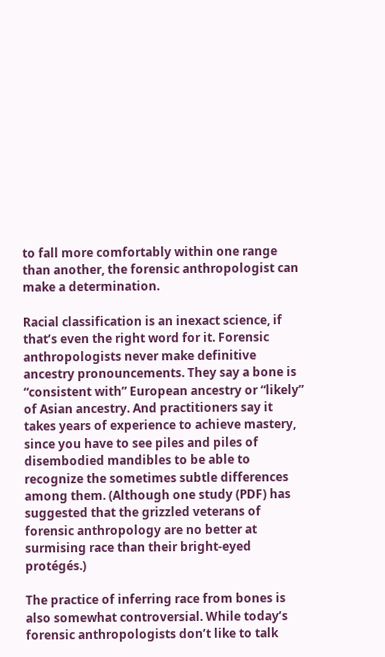to fall more comfortably within one range than another, the forensic anthropologist can make a determination.

Racial classification is an inexact science, if that’s even the right word for it. Forensic anthropologists never make definitive ancestry pronouncements. They say a bone is “consistent with” European ancestry or “likely” of Asian ancestry. And practitioners say it takes years of experience to achieve mastery, since you have to see piles and piles of disembodied mandibles to be able to recognize the sometimes subtle differences among them. (Although one study (PDF) has suggested that the grizzled veterans of forensic anthropology are no better at surmising race than their bright-eyed protégés.)

The practice of inferring race from bones is also somewhat controversial. While today’s forensic anthropologists don’t like to talk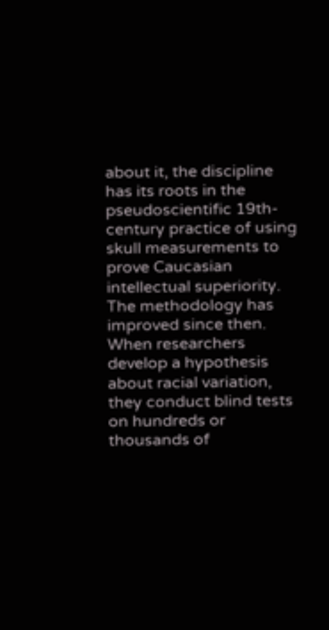about it, the discipline has its roots in the pseudoscientific 19th-century practice of using skull measurements to prove Caucasian intellectual superiority. The methodology has improved since then. When researchers develop a hypothesis about racial variation, they conduct blind tests on hundreds or thousands of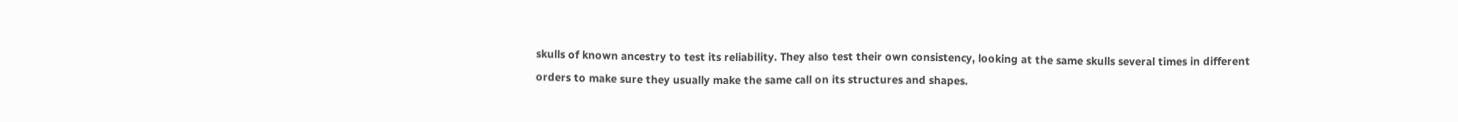skulls of known ancestry to test its reliability. They also test their own consistency, looking at the same skulls several times in different orders to make sure they usually make the same call on its structures and shapes.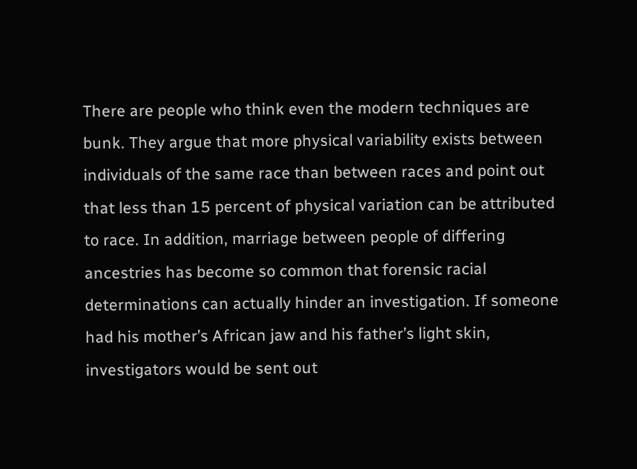There are people who think even the modern techniques are bunk. They argue that more physical variability exists between individuals of the same race than between races and point out that less than 15 percent of physical variation can be attributed to race. In addition, marriage between people of differing ancestries has become so common that forensic racial determinations can actually hinder an investigation. If someone had his mother’s African jaw and his father’s light skin, investigators would be sent out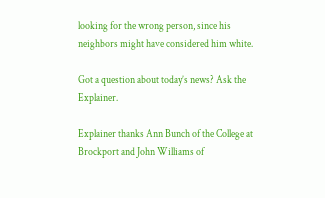looking for the wrong person, since his neighbors might have considered him white.

Got a question about today’s news? Ask the Explainer.

Explainer thanks Ann Bunch of the College at Brockport and John Williams of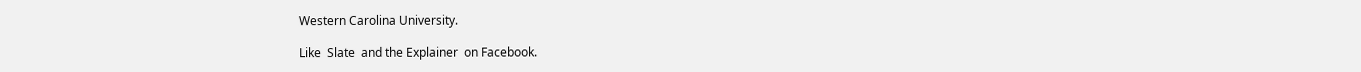Western Carolina University.

Like  Slate  and the Explainer  on Facebook.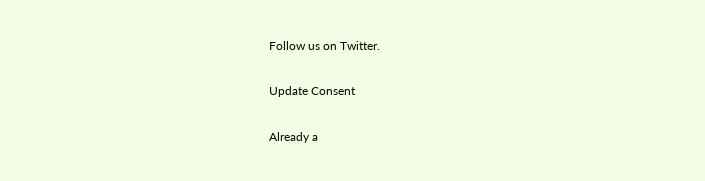Follow us on Twitter.

Update Consent

Already a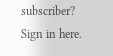subscriber? Sign in here.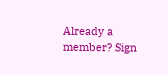Already a member? Sign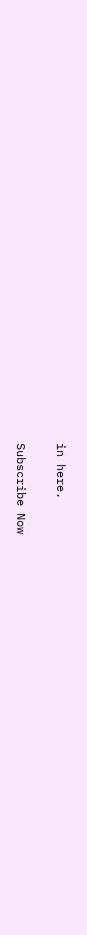in here.

Subscribe Now